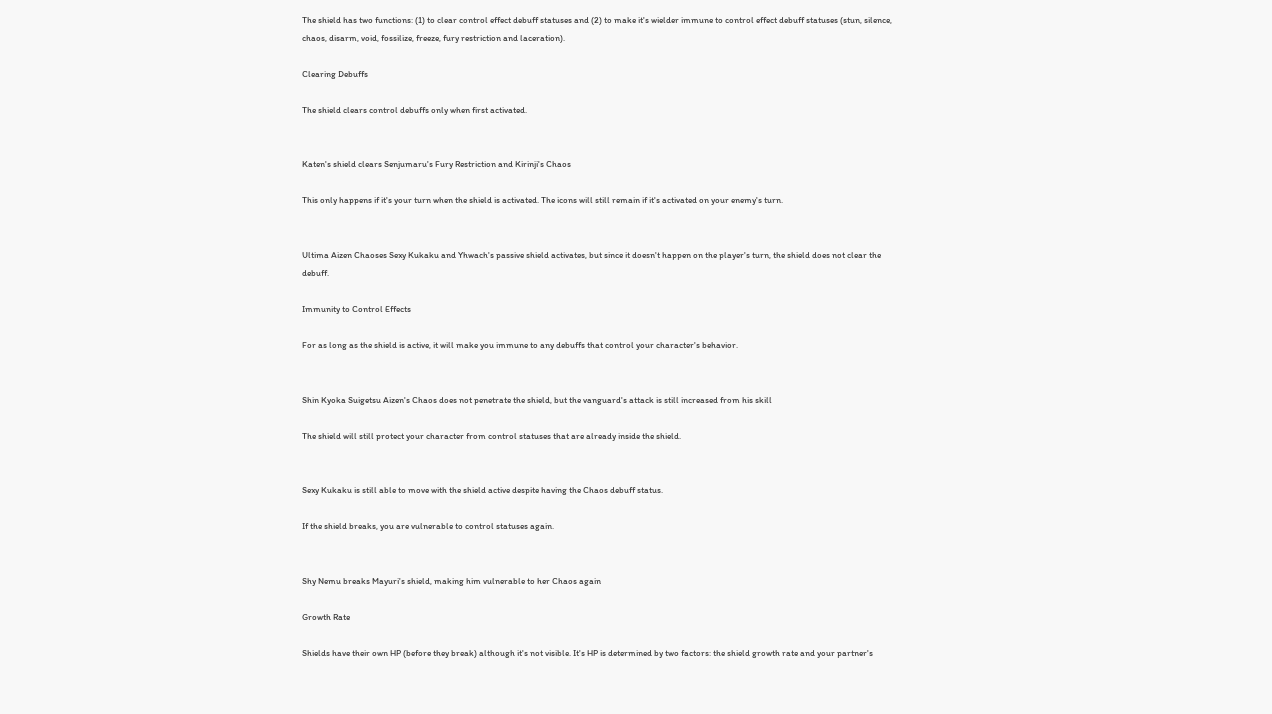The shield has two functions: (1) to clear control effect debuff statuses and (2) to make it's wielder immune to control effect debuff statuses (stun, silence, chaos, disarm, void, fossilize, freeze, fury restriction and laceration).

Clearing Debuffs

The shield clears control debuffs only when first activated.


Katen's shield clears Senjumaru's Fury Restriction and Kirinji's Chaos

This only happens if it's your turn when the shield is activated. The icons will still remain if it's activated on your enemy's turn.


Ultima Aizen Chaoses Sexy Kukaku and Yhwach's passive shield activates, but since it doesn't happen on the player's turn, the shield does not clear the debuff.

Immunity to Control Effects

For as long as the shield is active, it will make you immune to any debuffs that control your character's behavior.


Shin Kyoka Suigetsu Aizen's Chaos does not penetrate the shield, but the vanguard's attack is still increased from his skill

The shield will still protect your character from control statuses that are already inside the shield.


Sexy Kukaku is still able to move with the shield active despite having the Chaos debuff status.

If the shield breaks, you are vulnerable to control statuses again.


Shy Nemu breaks Mayuri's shield, making him vulnerable to her Chaos again

Growth Rate

Shields have their own HP (before they break) although it's not visible. It's HP is determined by two factors: the shield growth rate and your partner's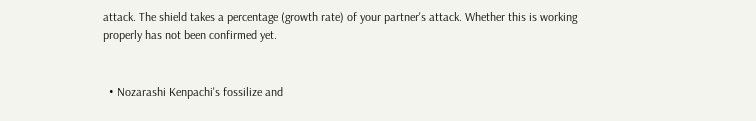attack. The shield takes a percentage (growth rate) of your partner's attack. Whether this is working properly has not been confirmed yet.


  • Nozarashi Kenpachi's fossilize and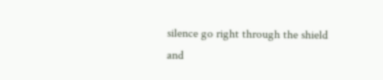silence go right through the shield and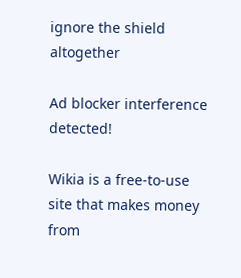ignore the shield altogether

Ad blocker interference detected!

Wikia is a free-to-use site that makes money from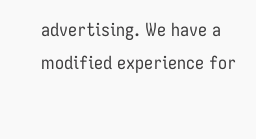advertising. We have a modified experience for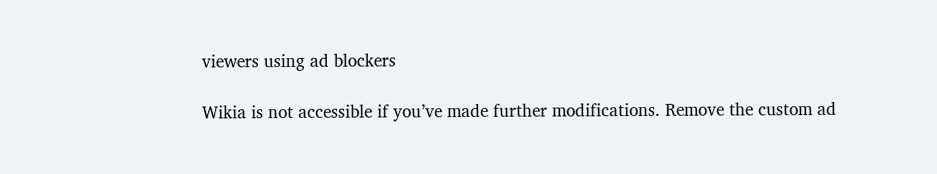viewers using ad blockers

Wikia is not accessible if you’ve made further modifications. Remove the custom ad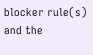blocker rule(s) and the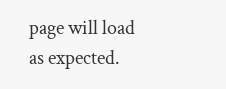page will load as expected.